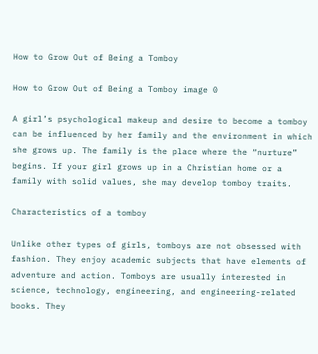How to Grow Out of Being a Tomboy

How to Grow Out of Being a Tomboy image 0

A girl’s psychological makeup and desire to become a tomboy can be influenced by her family and the environment in which she grows up. The family is the place where the “nurture” begins. If your girl grows up in a Christian home or a family with solid values, she may develop tomboy traits.

Characteristics of a tomboy

Unlike other types of girls, tomboys are not obsessed with fashion. They enjoy academic subjects that have elements of adventure and action. Tomboys are usually interested in science, technology, engineering, and engineering-related books. They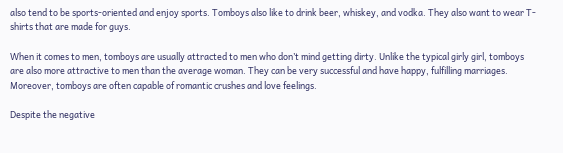also tend to be sports-oriented and enjoy sports. Tomboys also like to drink beer, whiskey, and vodka. They also want to wear T-shirts that are made for guys.

When it comes to men, tomboys are usually attracted to men who don’t mind getting dirty. Unlike the typical girly girl, tomboys are also more attractive to men than the average woman. They can be very successful and have happy, fulfilling marriages. Moreover, tomboys are often capable of romantic crushes and love feelings.

Despite the negative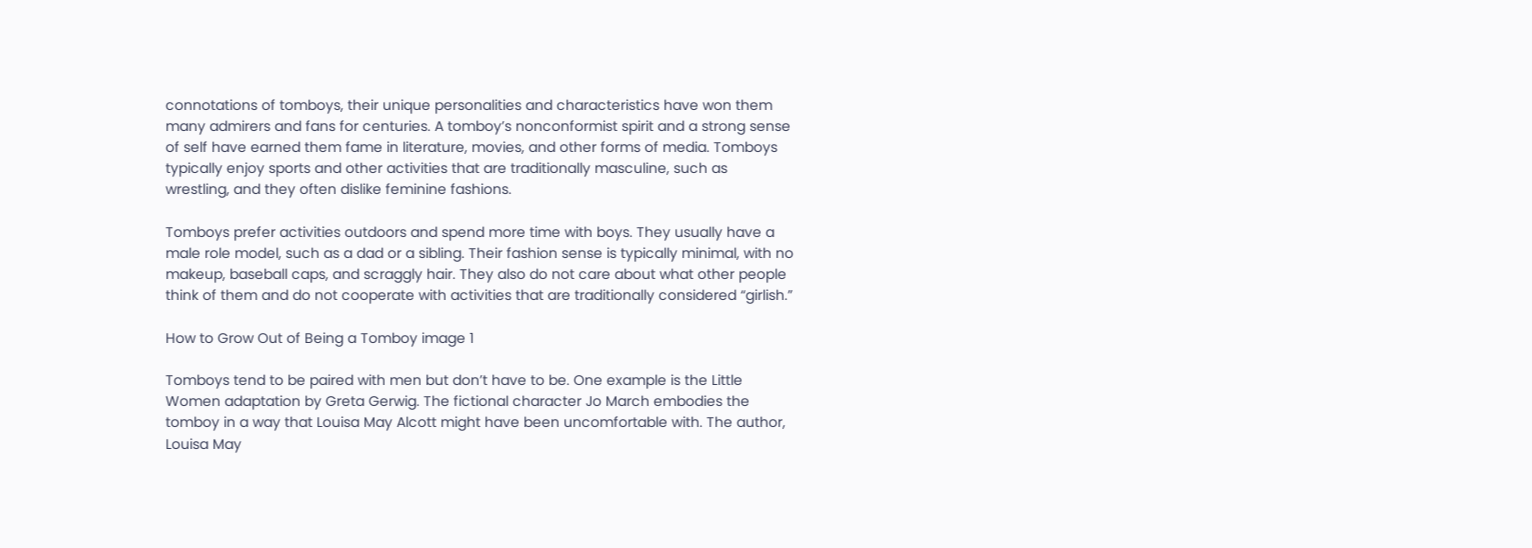connotations of tomboys, their unique personalities and characteristics have won them many admirers and fans for centuries. A tomboy’s nonconformist spirit and a strong sense of self have earned them fame in literature, movies, and other forms of media. Tomboys typically enjoy sports and other activities that are traditionally masculine, such as wrestling, and they often dislike feminine fashions.

Tomboys prefer activities outdoors and spend more time with boys. They usually have a male role model, such as a dad or a sibling. Their fashion sense is typically minimal, with no makeup, baseball caps, and scraggly hair. They also do not care about what other people think of them and do not cooperate with activities that are traditionally considered “girlish.”

How to Grow Out of Being a Tomboy image 1

Tomboys tend to be paired with men but don’t have to be. One example is the Little Women adaptation by Greta Gerwig. The fictional character Jo March embodies the tomboy in a way that Louisa May Alcott might have been uncomfortable with. The author, Louisa May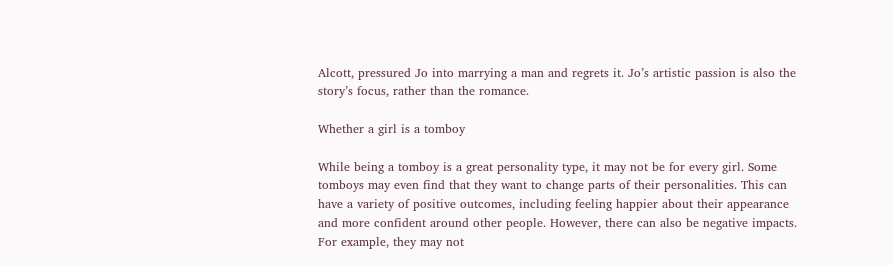Alcott, pressured Jo into marrying a man and regrets it. Jo’s artistic passion is also the story’s focus, rather than the romance.

Whether a girl is a tomboy

While being a tomboy is a great personality type, it may not be for every girl. Some tomboys may even find that they want to change parts of their personalities. This can have a variety of positive outcomes, including feeling happier about their appearance and more confident around other people. However, there can also be negative impacts. For example, they may not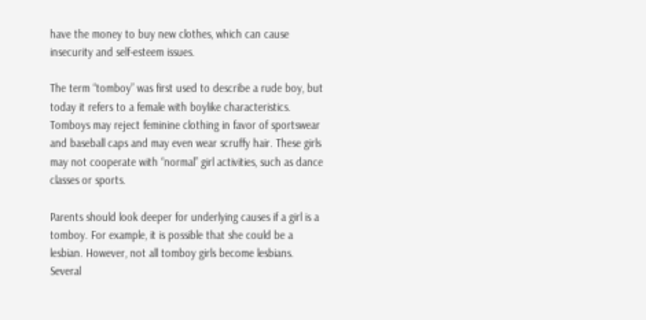have the money to buy new clothes, which can cause insecurity and self-esteem issues.

The term “tomboy” was first used to describe a rude boy, but today it refers to a female with boylike characteristics. Tomboys may reject feminine clothing in favor of sportswear and baseball caps and may even wear scruffy hair. These girls may not cooperate with “normal” girl activities, such as dance classes or sports.

Parents should look deeper for underlying causes if a girl is a tomboy. For example, it is possible that she could be a lesbian. However, not all tomboy girls become lesbians. Several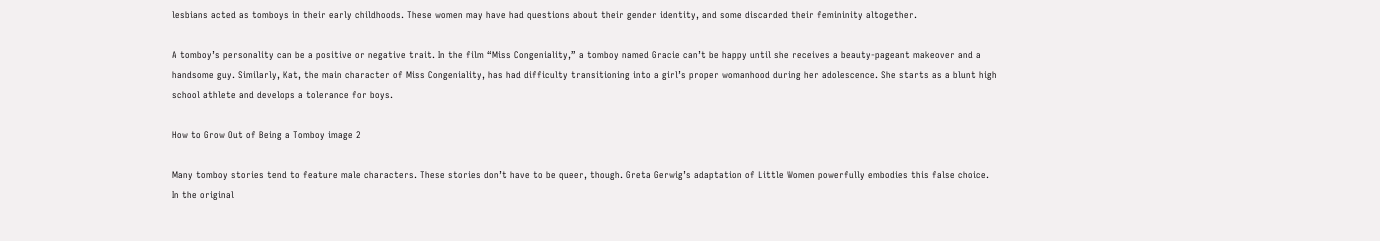lesbians acted as tomboys in their early childhoods. These women may have had questions about their gender identity, and some discarded their femininity altogether.

A tomboy’s personality can be a positive or negative trait. In the film “Miss Congeniality,” a tomboy named Gracie can’t be happy until she receives a beauty-pageant makeover and a handsome guy. Similarly, Kat, the main character of Miss Congeniality, has had difficulty transitioning into a girl’s proper womanhood during her adolescence. She starts as a blunt high school athlete and develops a tolerance for boys.

How to Grow Out of Being a Tomboy image 2

Many tomboy stories tend to feature male characters. These stories don’t have to be queer, though. Greta Gerwig’s adaptation of Little Women powerfully embodies this false choice. In the original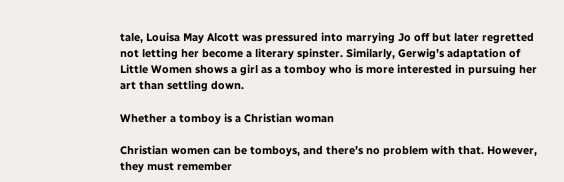tale, Louisa May Alcott was pressured into marrying Jo off but later regretted not letting her become a literary spinster. Similarly, Gerwig’s adaptation of Little Women shows a girl as a tomboy who is more interested in pursuing her art than settling down.

Whether a tomboy is a Christian woman

Christian women can be tomboys, and there’s no problem with that. However, they must remember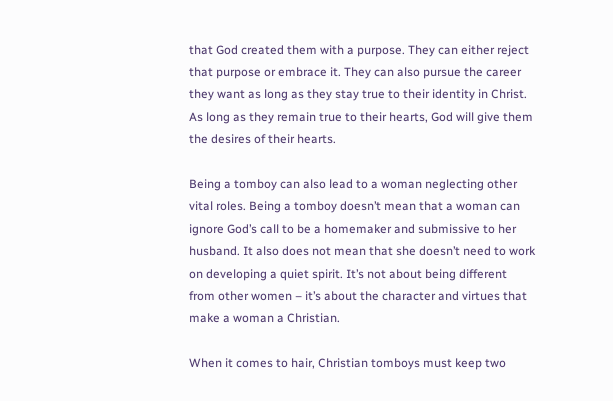that God created them with a purpose. They can either reject that purpose or embrace it. They can also pursue the career they want as long as they stay true to their identity in Christ. As long as they remain true to their hearts, God will give them the desires of their hearts.

Being a tomboy can also lead to a woman neglecting other vital roles. Being a tomboy doesn’t mean that a woman can ignore God’s call to be a homemaker and submissive to her husband. It also does not mean that she doesn’t need to work on developing a quiet spirit. It’s not about being different from other women – it’s about the character and virtues that make a woman a Christian.

When it comes to hair, Christian tomboys must keep two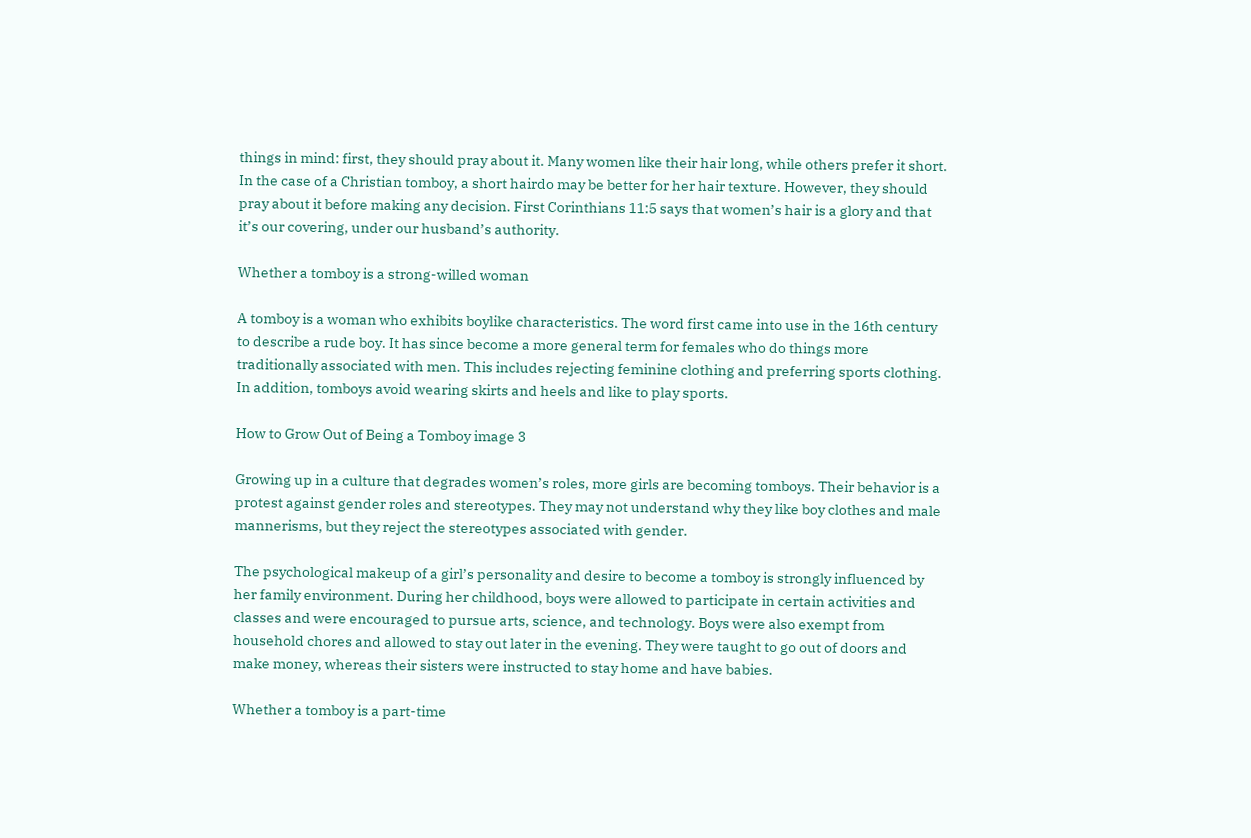things in mind: first, they should pray about it. Many women like their hair long, while others prefer it short. In the case of a Christian tomboy, a short hairdo may be better for her hair texture. However, they should pray about it before making any decision. First Corinthians 11:5 says that women’s hair is a glory and that it’s our covering, under our husband’s authority.

Whether a tomboy is a strong-willed woman

A tomboy is a woman who exhibits boylike characteristics. The word first came into use in the 16th century to describe a rude boy. It has since become a more general term for females who do things more traditionally associated with men. This includes rejecting feminine clothing and preferring sports clothing. In addition, tomboys avoid wearing skirts and heels and like to play sports.

How to Grow Out of Being a Tomboy image 3

Growing up in a culture that degrades women’s roles, more girls are becoming tomboys. Their behavior is a protest against gender roles and stereotypes. They may not understand why they like boy clothes and male mannerisms, but they reject the stereotypes associated with gender.

The psychological makeup of a girl’s personality and desire to become a tomboy is strongly influenced by her family environment. During her childhood, boys were allowed to participate in certain activities and classes and were encouraged to pursue arts, science, and technology. Boys were also exempt from household chores and allowed to stay out later in the evening. They were taught to go out of doors and make money, whereas their sisters were instructed to stay home and have babies.

Whether a tomboy is a part-time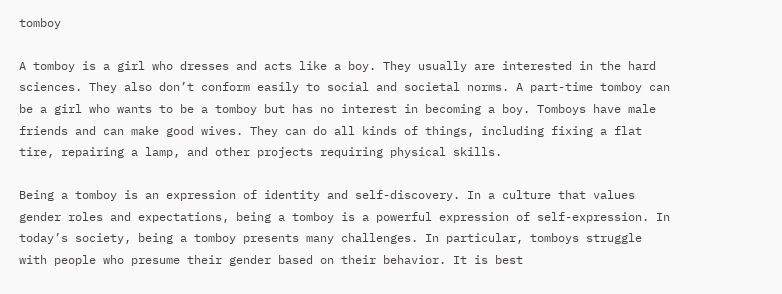tomboy

A tomboy is a girl who dresses and acts like a boy. They usually are interested in the hard sciences. They also don’t conform easily to social and societal norms. A part-time tomboy can be a girl who wants to be a tomboy but has no interest in becoming a boy. Tomboys have male friends and can make good wives. They can do all kinds of things, including fixing a flat tire, repairing a lamp, and other projects requiring physical skills.

Being a tomboy is an expression of identity and self-discovery. In a culture that values gender roles and expectations, being a tomboy is a powerful expression of self-expression. In today’s society, being a tomboy presents many challenges. In particular, tomboys struggle with people who presume their gender based on their behavior. It is best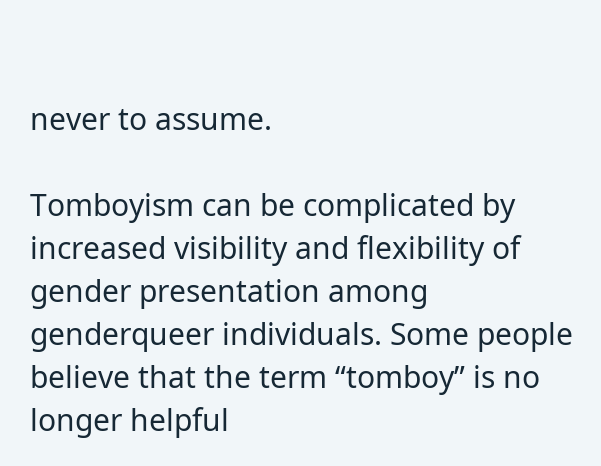never to assume.

Tomboyism can be complicated by increased visibility and flexibility of gender presentation among genderqueer individuals. Some people believe that the term “tomboy” is no longer helpful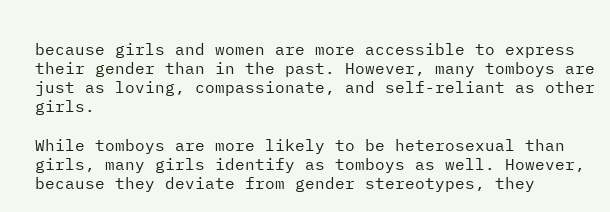because girls and women are more accessible to express their gender than in the past. However, many tomboys are just as loving, compassionate, and self-reliant as other girls.

While tomboys are more likely to be heterosexual than girls, many girls identify as tomboys as well. However, because they deviate from gender stereotypes, they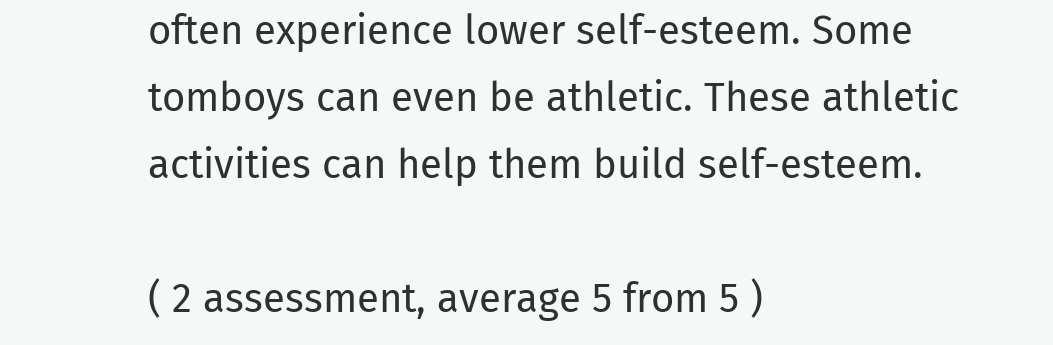often experience lower self-esteem. Some tomboys can even be athletic. These athletic activities can help them build self-esteem.

( 2 assessment, average 5 from 5 )